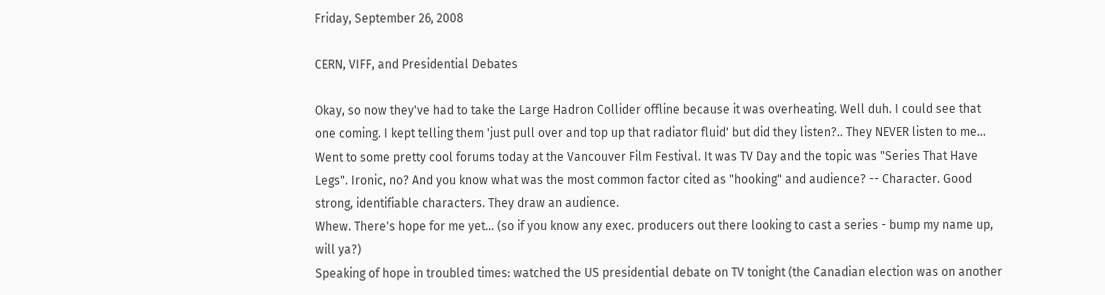Friday, September 26, 2008

CERN, VIFF, and Presidential Debates

Okay, so now they've had to take the Large Hadron Collider offline because it was overheating. Well duh. I could see that one coming. I kept telling them 'just pull over and top up that radiator fluid' but did they listen?.. They NEVER listen to me...
Went to some pretty cool forums today at the Vancouver Film Festival. It was TV Day and the topic was "Series That Have Legs". Ironic, no? And you know what was the most common factor cited as "hooking" and audience? -- Character. Good strong, identifiable characters. They draw an audience.
Whew. There's hope for me yet... (so if you know any exec. producers out there looking to cast a series - bump my name up, will ya?)
Speaking of hope in troubled times: watched the US presidential debate on TV tonight (the Canadian election was on another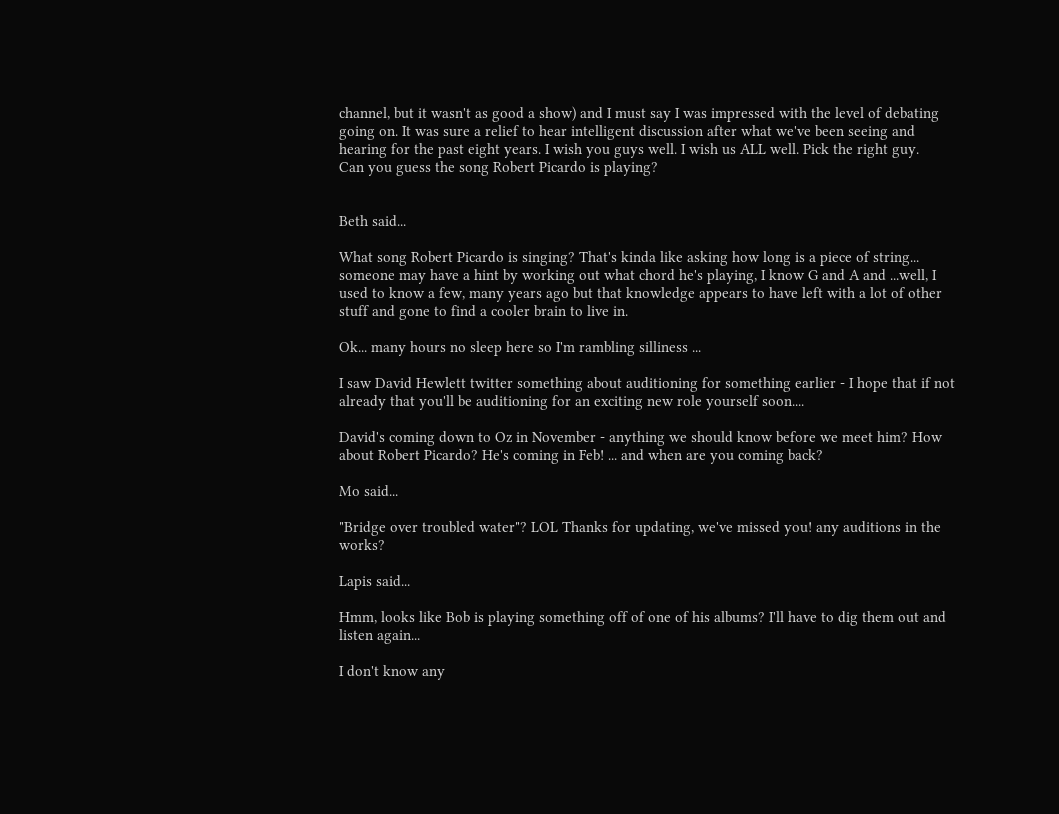channel, but it wasn't as good a show) and I must say I was impressed with the level of debating going on. It was sure a relief to hear intelligent discussion after what we've been seeing and hearing for the past eight years. I wish you guys well. I wish us ALL well. Pick the right guy.
Can you guess the song Robert Picardo is playing?


Beth said...

What song Robert Picardo is singing? That's kinda like asking how long is a piece of string... someone may have a hint by working out what chord he's playing, I know G and A and ...well, I used to know a few, many years ago but that knowledge appears to have left with a lot of other stuff and gone to find a cooler brain to live in.

Ok... many hours no sleep here so I'm rambling silliness ...

I saw David Hewlett twitter something about auditioning for something earlier - I hope that if not already that you'll be auditioning for an exciting new role yourself soon....

David's coming down to Oz in November - anything we should know before we meet him? How about Robert Picardo? He's coming in Feb! ... and when are you coming back?

Mo said...

"Bridge over troubled water"? LOL Thanks for updating, we've missed you! any auditions in the works?

Lapis said...

Hmm, looks like Bob is playing something off of one of his albums? I'll have to dig them out and listen again...

I don't know any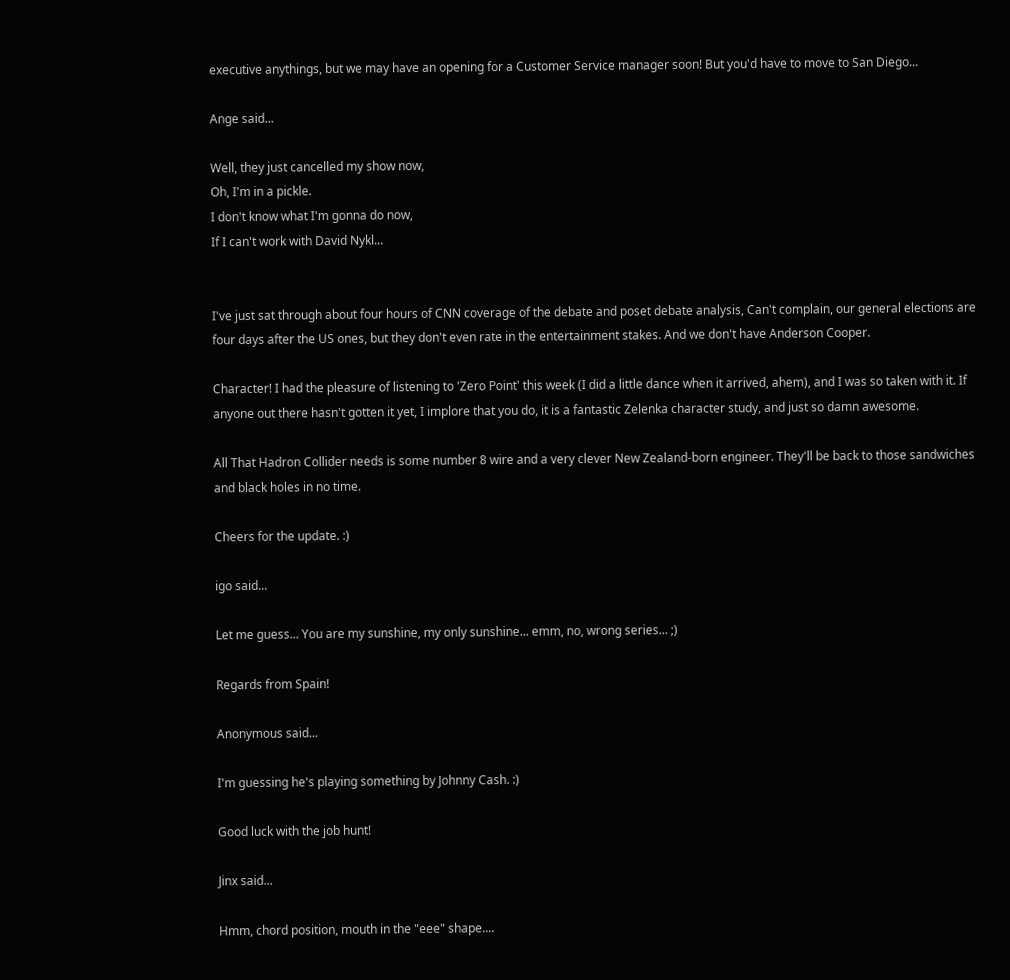executive anythings, but we may have an opening for a Customer Service manager soon! But you'd have to move to San Diego...

Ange said...

Well, they just cancelled my show now,
Oh, I'm in a pickle.
I don't know what I'm gonna do now,
If I can't work with David Nykl...


I've just sat through about four hours of CNN coverage of the debate and poset debate analysis, Can't complain, our general elections are four days after the US ones, but they don't even rate in the entertainment stakes. And we don't have Anderson Cooper.

Character! I had the pleasure of listening to 'Zero Point' this week (I did a little dance when it arrived, ahem), and I was so taken with it. If anyone out there hasn't gotten it yet, I implore that you do, it is a fantastic Zelenka character study, and just so damn awesome.

All That Hadron Collider needs is some number 8 wire and a very clever New Zealand-born engineer. They'll be back to those sandwiches and black holes in no time.

Cheers for the update. :)

igo said...

Let me guess... You are my sunshine, my only sunshine... emm, no, wrong series... ;)

Regards from Spain!

Anonymous said...

I'm guessing he's playing something by Johnny Cash. :)

Good luck with the job hunt!

Jinx said...

Hmm, chord position, mouth in the "eee" shape....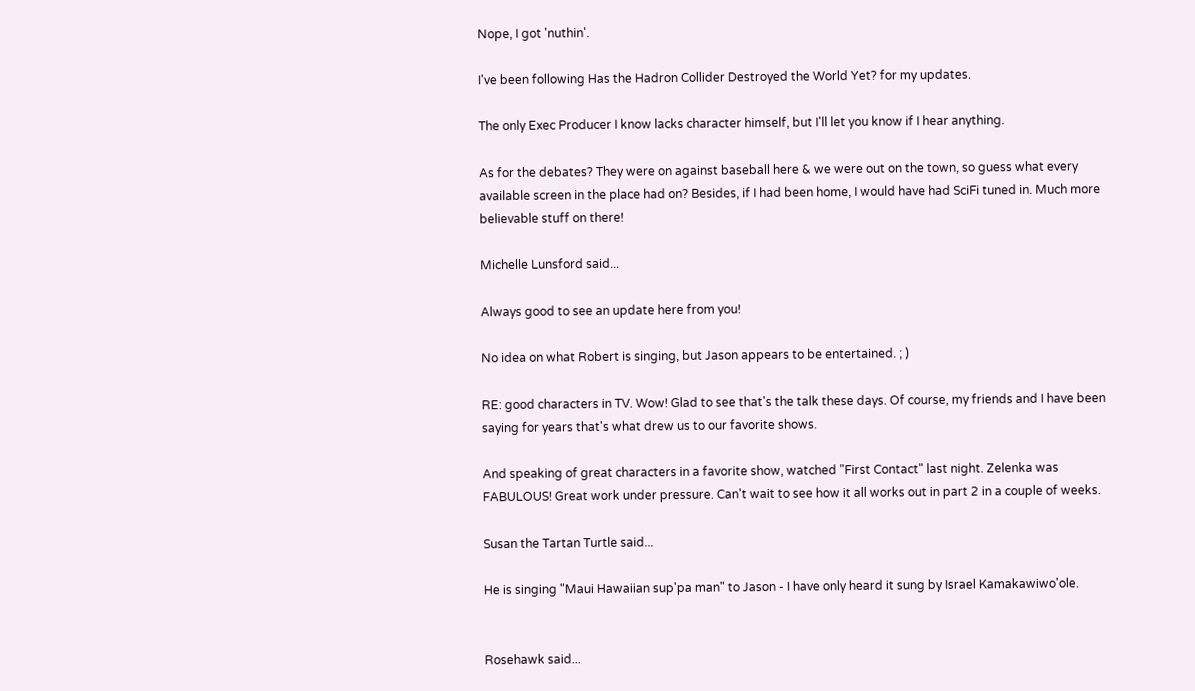Nope, I got 'nuthin'.

I've been following Has the Hadron Collider Destroyed the World Yet? for my updates.

The only Exec Producer I know lacks character himself, but I'll let you know if I hear anything.

As for the debates? They were on against baseball here & we were out on the town, so guess what every available screen in the place had on? Besides, if I had been home, I would have had SciFi tuned in. Much more believable stuff on there!

Michelle Lunsford said...

Always good to see an update here from you!

No idea on what Robert is singing, but Jason appears to be entertained. ; )

RE: good characters in TV. Wow! Glad to see that's the talk these days. Of course, my friends and I have been saying for years that's what drew us to our favorite shows.

And speaking of great characters in a favorite show, watched "First Contact" last night. Zelenka was FABULOUS! Great work under pressure. Can't wait to see how it all works out in part 2 in a couple of weeks.

Susan the Tartan Turtle said...

He is singing "Maui Hawaiian sup'pa man" to Jason - I have only heard it sung by Israel Kamakawiwo'ole.


Rosehawk said...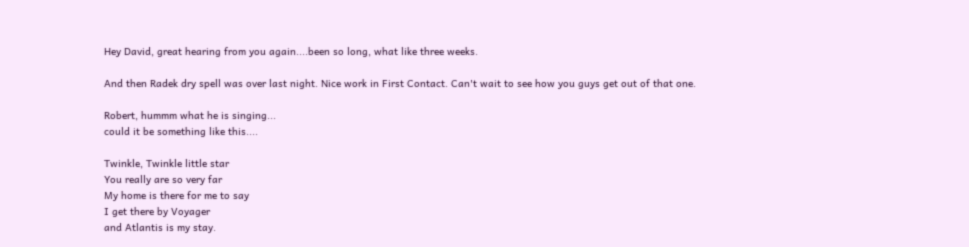Hey David, great hearing from you again....been so long, what like three weeks.

And then Radek dry spell was over last night. Nice work in First Contact. Can't wait to see how you guys get out of that one.

Robert, hummm what he is singing...
could it be something like this....

Twinkle, Twinkle little star
You really are so very far
My home is there for me to say
I get there by Voyager
and Atlantis is my stay.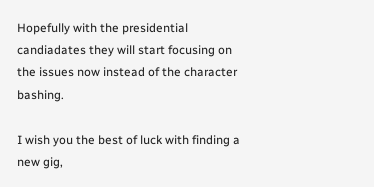Hopefully with the presidential candiadates they will start focusing on the issues now instead of the character bashing.

I wish you the best of luck with finding a new gig,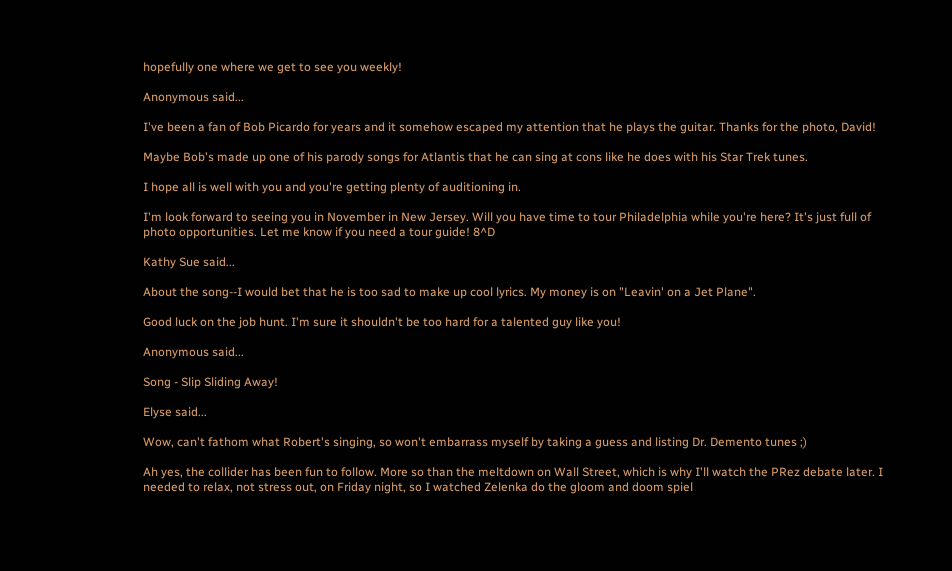hopefully one where we get to see you weekly!

Anonymous said...

I've been a fan of Bob Picardo for years and it somehow escaped my attention that he plays the guitar. Thanks for the photo, David!

Maybe Bob's made up one of his parody songs for Atlantis that he can sing at cons like he does with his Star Trek tunes.

I hope all is well with you and you're getting plenty of auditioning in.

I'm look forward to seeing you in November in New Jersey. Will you have time to tour Philadelphia while you're here? It's just full of photo opportunities. Let me know if you need a tour guide! 8^D

Kathy Sue said...

About the song--I would bet that he is too sad to make up cool lyrics. My money is on "Leavin' on a Jet Plane".

Good luck on the job hunt. I'm sure it shouldn't be too hard for a talented guy like you!

Anonymous said...

Song - Slip Sliding Away!

Elyse said...

Wow, can't fathom what Robert's singing, so won't embarrass myself by taking a guess and listing Dr. Demento tunes ;)

Ah yes, the collider has been fun to follow. More so than the meltdown on Wall Street, which is why I'll watch the PRez debate later. I needed to relax, not stress out, on Friday night, so I watched Zelenka do the gloom and doom spiel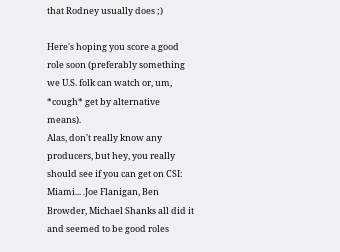that Rodney usually does ;)

Here's hoping you score a good role soon (preferably something we U.S. folk can watch or, um, *cough* get by alternative means).
Alas, don't really know any producers, but hey, you really should see if you can get on CSI: Miami... .Joe Flanigan, Ben Browder, Michael Shanks all did it and seemed to be good roles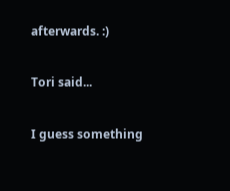afterwards. :)

Tori said...

I guess something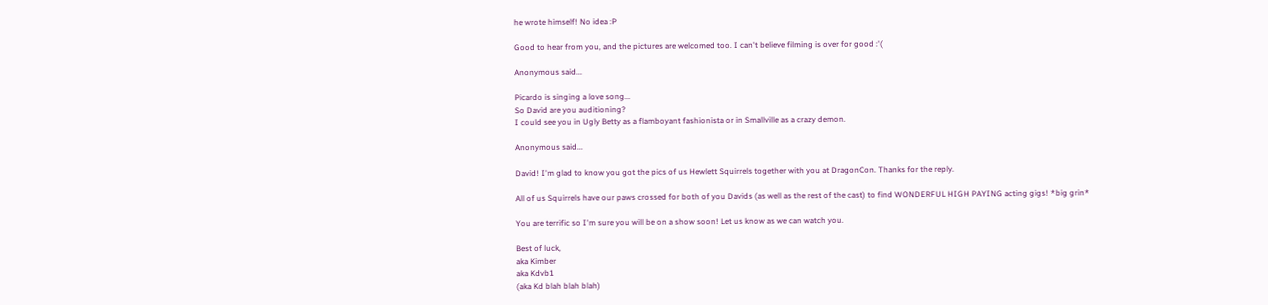he wrote himself! No idea :P

Good to hear from you, and the pictures are welcomed too. I can't believe filming is over for good :'(

Anonymous said...

Picardo is singing a love song...
So David are you auditioning?
I could see you in Ugly Betty as a flamboyant fashionista or in Smallville as a crazy demon.

Anonymous said...

David! I'm glad to know you got the pics of us Hewlett Squirrels together with you at DragonCon. Thanks for the reply.

All of us Squirrels have our paws crossed for both of you Davids (as well as the rest of the cast) to find WONDERFUL HIGH PAYING acting gigs! *big grin*

You are terrific so I'm sure you will be on a show soon! Let us know as we can watch you.

Best of luck,
aka Kimber
aka Kdvb1
(aka Kd blah blah blah)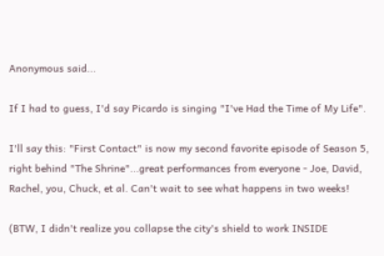Anonymous said...

If I had to guess, I'd say Picardo is singing "I've Had the Time of My Life".

I'll say this: "First Contact" is now my second favorite episode of Season 5, right behind "The Shrine"...great performances from everyone - Joe, David, Rachel, you, Chuck, et al. Can't wait to see what happens in two weeks!

(BTW, I didn't realize you collapse the city's shield to work INSIDE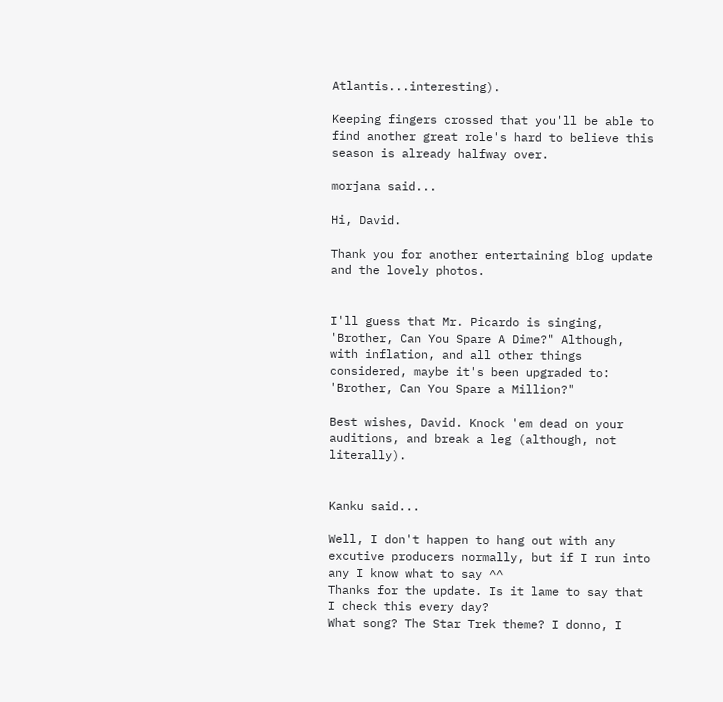Atlantis...interesting).

Keeping fingers crossed that you'll be able to find another great role's hard to believe this season is already halfway over.

morjana said...

Hi, David.

Thank you for another entertaining blog update and the lovely photos.


I'll guess that Mr. Picardo is singing, 'Brother, Can You Spare A Dime?" Although, with inflation, and all other things considered, maybe it's been upgraded to: 'Brother, Can You Spare a Million?"

Best wishes, David. Knock 'em dead on your auditions, and break a leg (although, not literally).


Kanku said...

Well, I don't happen to hang out with any excutive producers normally, but if I run into any I know what to say ^^
Thanks for the update. Is it lame to say that I check this every day?
What song? The Star Trek theme? I donno, I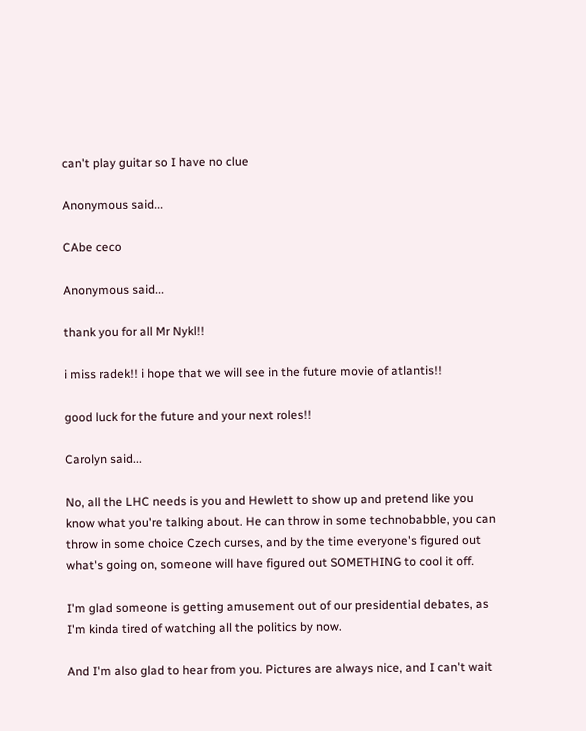can't play guitar so I have no clue

Anonymous said...

CAbe ceco

Anonymous said...

thank you for all Mr Nykl!!

i miss radek!! i hope that we will see in the future movie of atlantis!!

good luck for the future and your next roles!!

Carolyn said...

No, all the LHC needs is you and Hewlett to show up and pretend like you know what you're talking about. He can throw in some technobabble, you can throw in some choice Czech curses, and by the time everyone's figured out what's going on, someone will have figured out SOMETHING to cool it off.

I'm glad someone is getting amusement out of our presidential debates, as I'm kinda tired of watching all the politics by now.

And I'm also glad to hear from you. Pictures are always nice, and I can't wait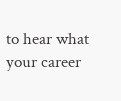to hear what your career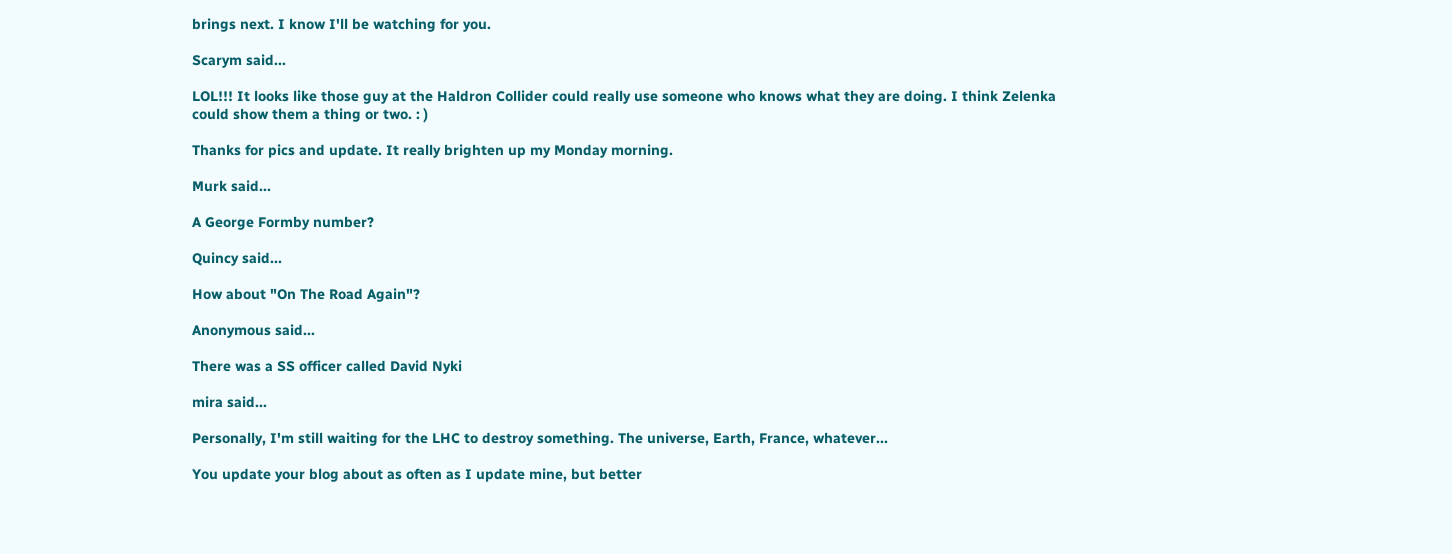brings next. I know I'll be watching for you.

Scarym said...

LOL!!! It looks like those guy at the Haldron Collider could really use someone who knows what they are doing. I think Zelenka could show them a thing or two. : )

Thanks for pics and update. It really brighten up my Monday morning.

Murk said...

A George Formby number?

Quincy said...

How about "On The Road Again"?

Anonymous said...

There was a SS officer called David Nyki

mira said...

Personally, I'm still waiting for the LHC to destroy something. The universe, Earth, France, whatever...

You update your blog about as often as I update mine, but better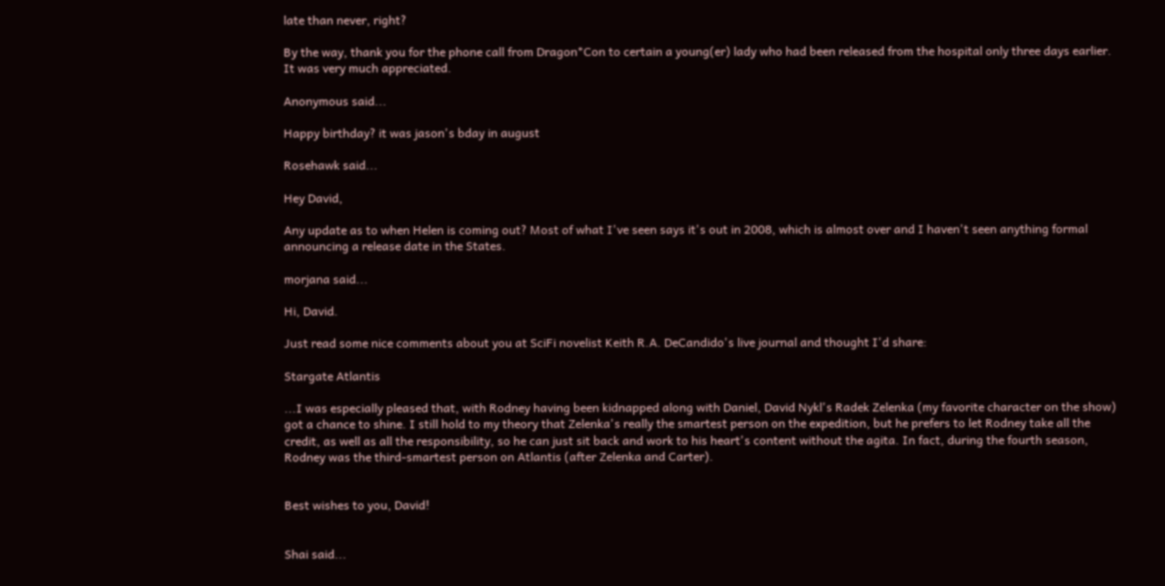late than never, right?

By the way, thank you for the phone call from Dragon*Con to certain a young(er) lady who had been released from the hospital only three days earlier. It was very much appreciated.

Anonymous said...

Happy birthday? it was jason's bday in august

Rosehawk said...

Hey David,

Any update as to when Helen is coming out? Most of what I've seen says it's out in 2008, which is almost over and I haven't seen anything formal announcing a release date in the States.

morjana said...

Hi, David.

Just read some nice comments about you at SciFi novelist Keith R.A. DeCandido's live journal and thought I'd share:

Stargate Atlantis

...I was especially pleased that, with Rodney having been kidnapped along with Daniel, David Nykl's Radek Zelenka (my favorite character on the show) got a chance to shine. I still hold to my theory that Zelenka's really the smartest person on the expedition, but he prefers to let Rodney take all the credit, as well as all the responsibility, so he can just sit back and work to his heart's content without the agita. In fact, during the fourth season, Rodney was the third-smartest person on Atlantis (after Zelenka and Carter).


Best wishes to you, David!


Shai said...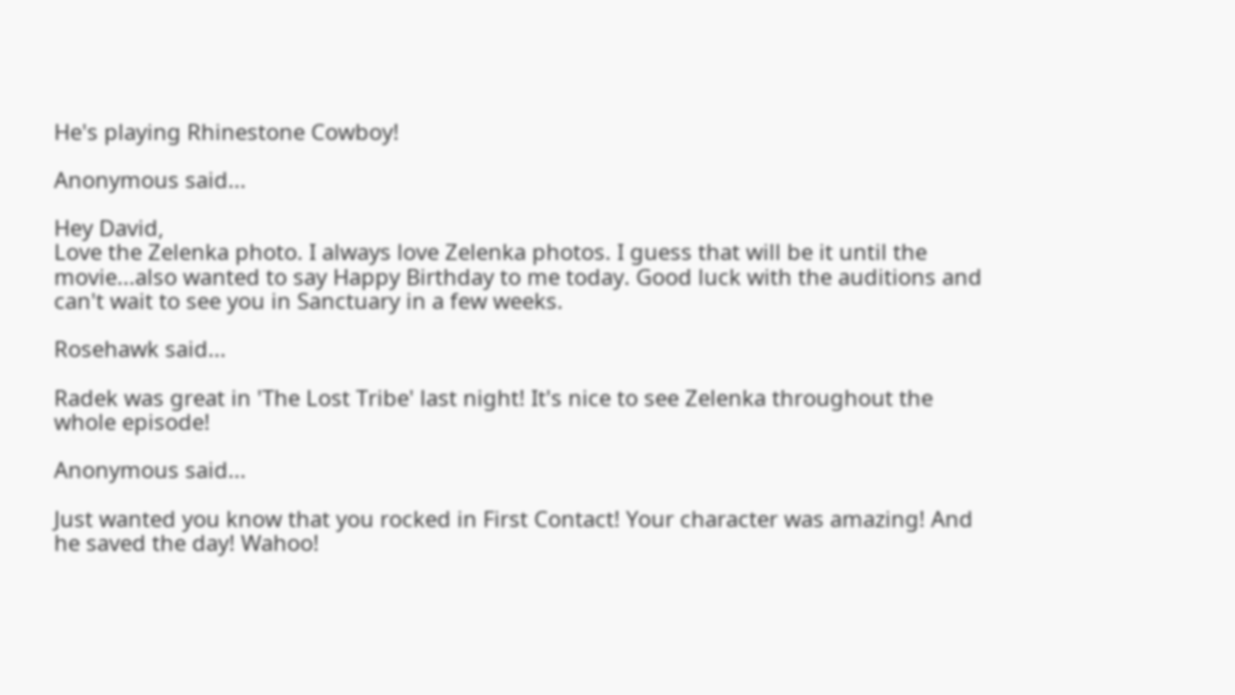He's playing Rhinestone Cowboy!

Anonymous said...

Hey David,
Love the Zelenka photo. I always love Zelenka photos. I guess that will be it until the movie...also wanted to say Happy Birthday to me today. Good luck with the auditions and can't wait to see you in Sanctuary in a few weeks.

Rosehawk said...

Radek was great in 'The Lost Tribe' last night! It's nice to see Zelenka throughout the whole episode!

Anonymous said...

Just wanted you know that you rocked in First Contact! Your character was amazing! And he saved the day! Wahoo!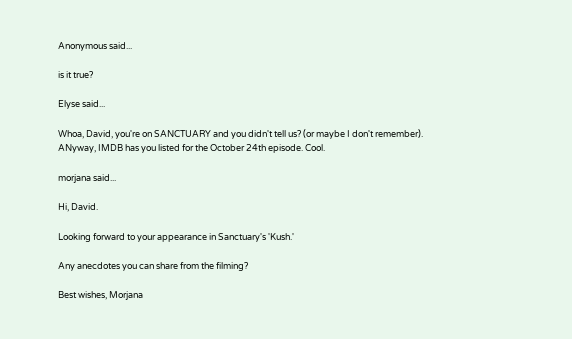Anonymous said...

is it true?

Elyse said...

Whoa, David, you're on SANCTUARY and you didn't tell us? (or maybe I don't remember). ANyway, IMDB has you listed for the October 24th episode. Cool.

morjana said...

Hi, David.

Looking forward to your appearance in Sanctuary's 'Kush.'

Any anecdotes you can share from the filming?

Best wishes, Morjana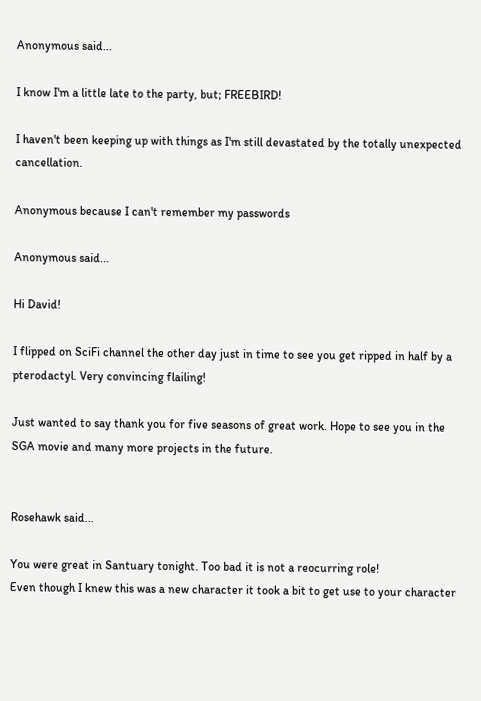Anonymous said...

I know I'm a little late to the party, but; FREEBIRD!

I haven't been keeping up with things as I'm still devastated by the totally unexpected cancellation.

Anonymous because I can't remember my passwords

Anonymous said...

Hi David!

I flipped on SciFi channel the other day just in time to see you get ripped in half by a pterodactyl. Very convincing flailing!

Just wanted to say thank you for five seasons of great work. Hope to see you in the SGA movie and many more projects in the future.


Rosehawk said...

You were great in Santuary tonight. Too bad it is not a reocurring role!
Even though I knew this was a new character it took a bit to get use to your character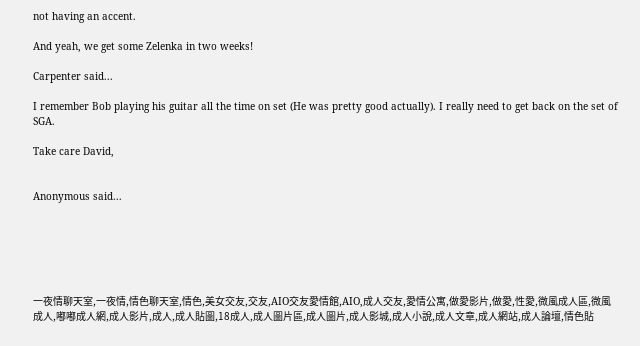not having an accent.

And yeah, we get some Zelenka in two weeks!

Carpenter said...

I remember Bob playing his guitar all the time on set (He was pretty good actually). I really need to get back on the set of SGA.

Take care David,


Anonymous said...






一夜情聊天室,一夜情,情色聊天室,情色,美女交友,交友,AIO交友愛情館,AIO,成人交友,愛情公寓,做愛影片,做愛,性愛,微風成人區,微風成人,嘟嘟成人網,成人影片,成人,成人貼圖,18成人,成人圖片區,成人圖片,成人影城,成人小說,成人文章,成人網站,成人論壇,情色貼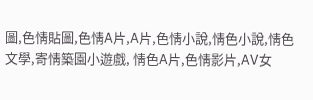圖,色情貼圖,色情A片,A片,色情小說,情色小說,情色文學,寄情築園小遊戲, 情色A片,色情影片,AV女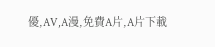優,AV,A漫,免費A片,A片下載